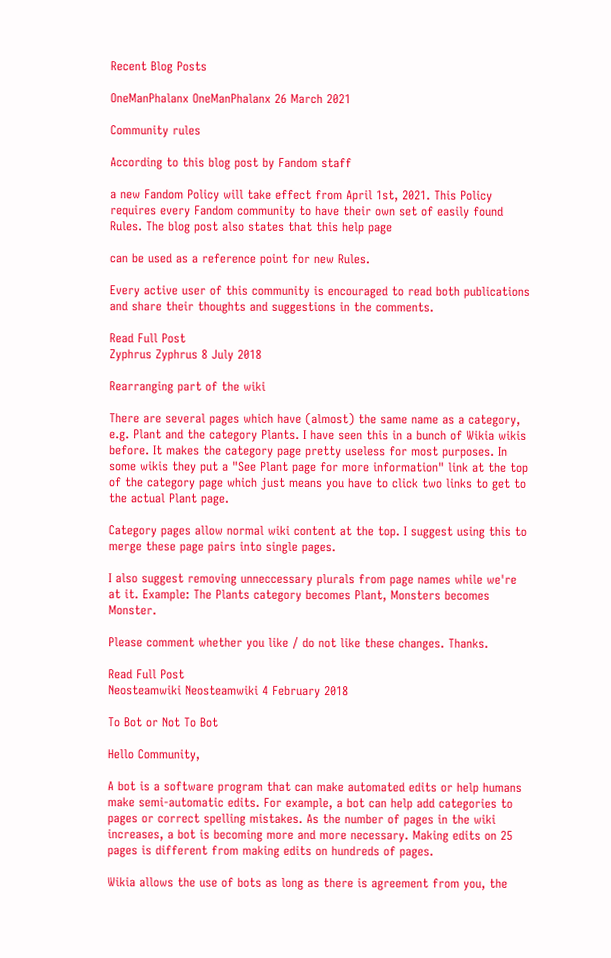Recent Blog Posts

OneManPhalanx OneManPhalanx 26 March 2021

Community rules

According to this blog post by Fandom staff

a new Fandom Policy will take effect from April 1st, 2021. This Policy requires every Fandom community to have their own set of easily found Rules. The blog post also states that this help page

can be used as a reference point for new Rules.

Every active user of this community is encouraged to read both publications and share their thoughts and suggestions in the comments.

Read Full Post
Zyphrus Zyphrus 8 July 2018

Rearranging part of the wiki

There are several pages which have (almost) the same name as a category, e.g. Plant and the category Plants. I have seen this in a bunch of Wikia wikis before. It makes the category page pretty useless for most purposes. In some wikis they put a "See Plant page for more information" link at the top of the category page which just means you have to click two links to get to the actual Plant page.

Category pages allow normal wiki content at the top. I suggest using this to merge these page pairs into single pages.

I also suggest removing unneccessary plurals from page names while we're at it. Example: The Plants category becomes Plant, Monsters becomes Monster.

Please comment whether you like / do not like these changes. Thanks.

Read Full Post
Neosteamwiki Neosteamwiki 4 February 2018

To Bot or Not To Bot

Hello Community,

A bot is a software program that can make automated edits or help humans make semi-automatic edits. For example, a bot can help add categories to pages or correct spelling mistakes. As the number of pages in the wiki increases, a bot is becoming more and more necessary. Making edits on 25 pages is different from making edits on hundreds of pages.

Wikia allows the use of bots as long as there is agreement from you, the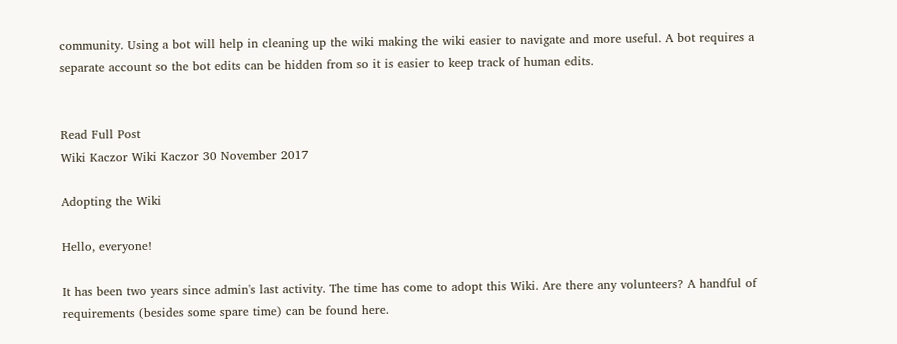community. Using a bot will help in cleaning up the wiki making the wiki easier to navigate and more useful. A bot requires a separate account so the bot edits can be hidden from so it is easier to keep track of human edits.


Read Full Post
Wiki Kaczor Wiki Kaczor 30 November 2017

Adopting the Wiki

Hello, everyone!

It has been two years since admin's last activity. The time has come to adopt this Wiki. Are there any volunteers? A handful of requirements (besides some spare time) can be found here.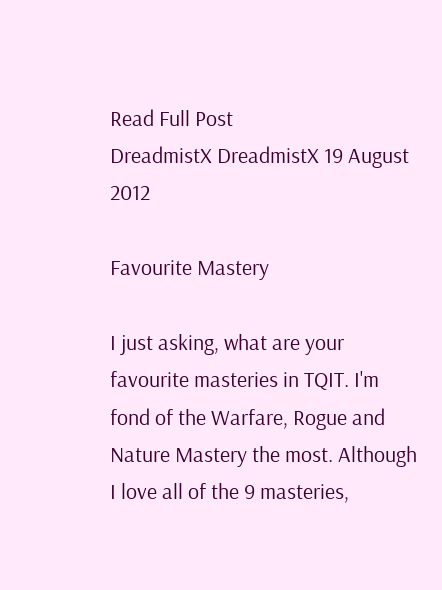Read Full Post
DreadmistX DreadmistX 19 August 2012

Favourite Mastery

I just asking, what are your favourite masteries in TQIT. I'm fond of the Warfare, Rogue and Nature Mastery the most. Although I love all of the 9 masteries,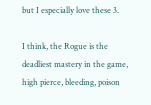but I especially love these 3.

I think, the Rogue is the deadliest mastery in the game, high pierce, bleeding, poison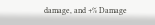damage, and +% Damage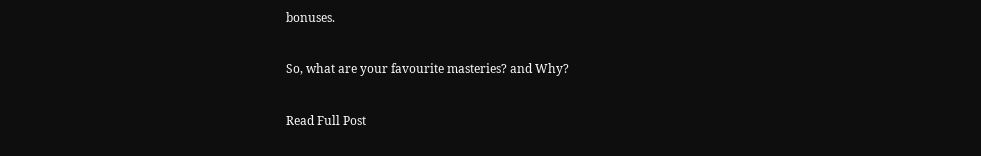bonuses.

So, what are your favourite masteries? and Why?

Read Full Post